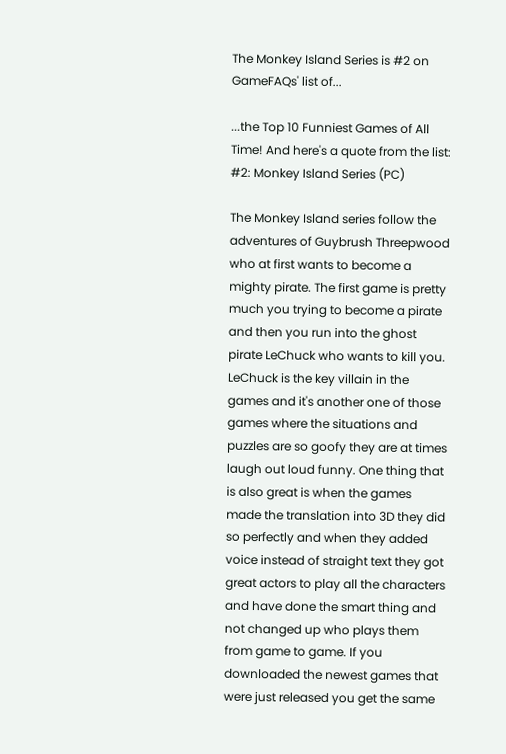The Monkey Island Series is #2 on GameFAQs' list of...

...the Top 10 Funniest Games of All Time! And here's a quote from the list:
#2: Monkey Island Series (PC)

The Monkey Island series follow the adventures of Guybrush Threepwood who at first wants to become a mighty pirate. The first game is pretty much you trying to become a pirate and then you run into the ghost pirate LeChuck who wants to kill you. LeChuck is the key villain in the games and it's another one of those games where the situations and puzzles are so goofy they are at times laugh out loud funny. One thing that is also great is when the games made the translation into 3D they did so perfectly and when they added voice instead of straight text they got great actors to play all the characters and have done the smart thing and not changed up who plays them from game to game. If you downloaded the newest games that were just released you get the same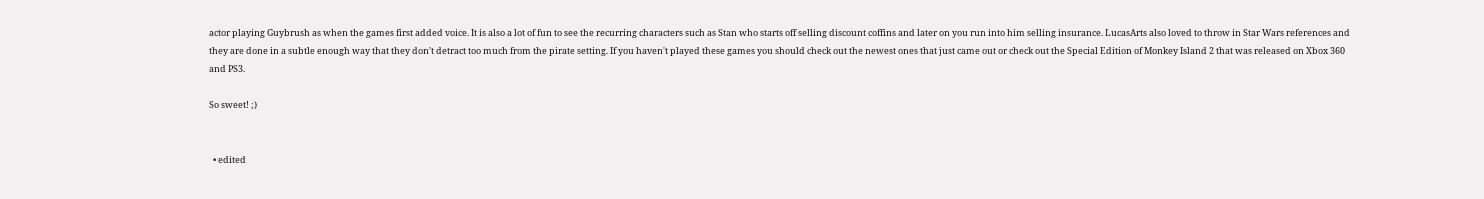actor playing Guybrush as when the games first added voice. It is also a lot of fun to see the recurring characters such as Stan who starts off selling discount coffins and later on you run into him selling insurance. LucasArts also loved to throw in Star Wars references and they are done in a subtle enough way that they don't detract too much from the pirate setting. If you haven't played these games you should check out the newest ones that just came out or check out the Special Edition of Monkey Island 2 that was released on Xbox 360 and PS3.

So sweet! ;)


  • edited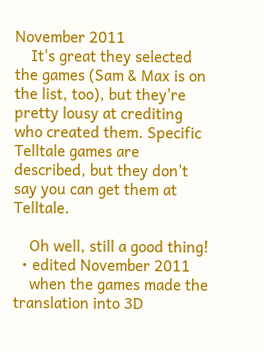November 2011
    It's great they selected the games (Sam & Max is on the list, too), but they're pretty lousy at crediting who created them. Specific Telltale games are described, but they don't say you can get them at Telltale.

    Oh well, still a good thing!
  • edited November 2011
    when the games made the translation into 3D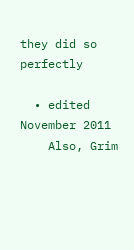they did so perfectly

  • edited November 2011
    Also, Grim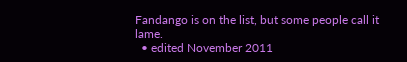Fandango is on the list, but some people call it lame.
  • edited November 2011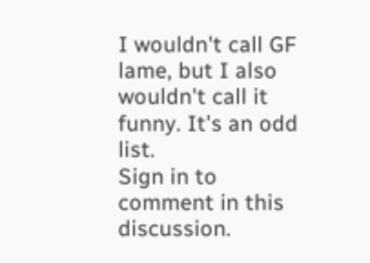I wouldn't call GF lame, but I also wouldn't call it funny. It's an odd list.
Sign in to comment in this discussion.